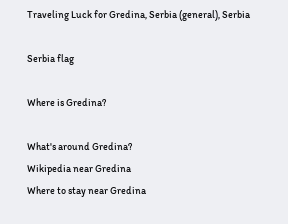Traveling Luck for Gredina, Serbia (general), Serbia

Serbia flag

Where is Gredina?

What's around Gredina?
Wikipedia near Gredina
Where to stay near Gredina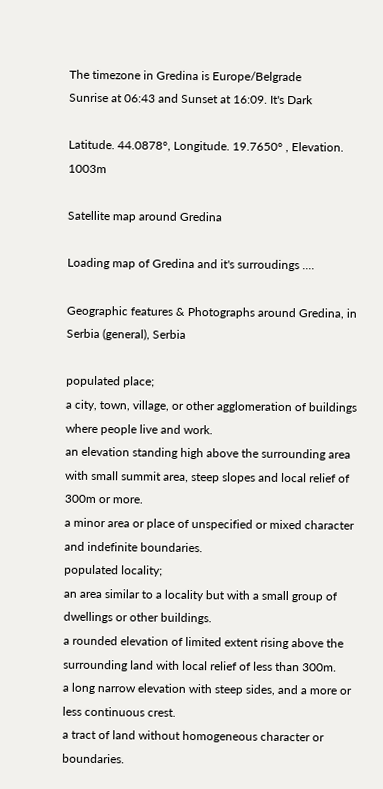The timezone in Gredina is Europe/Belgrade
Sunrise at 06:43 and Sunset at 16:09. It's Dark

Latitude. 44.0878°, Longitude. 19.7650° , Elevation. 1003m

Satellite map around Gredina

Loading map of Gredina and it's surroudings ....

Geographic features & Photographs around Gredina, in Serbia (general), Serbia

populated place;
a city, town, village, or other agglomeration of buildings where people live and work.
an elevation standing high above the surrounding area with small summit area, steep slopes and local relief of 300m or more.
a minor area or place of unspecified or mixed character and indefinite boundaries.
populated locality;
an area similar to a locality but with a small group of dwellings or other buildings.
a rounded elevation of limited extent rising above the surrounding land with local relief of less than 300m.
a long narrow elevation with steep sides, and a more or less continuous crest.
a tract of land without homogeneous character or boundaries.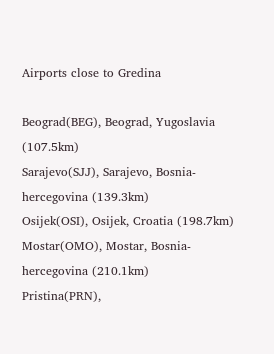Airports close to Gredina

Beograd(BEG), Beograd, Yugoslavia (107.5km)
Sarajevo(SJJ), Sarajevo, Bosnia-hercegovina (139.3km)
Osijek(OSI), Osijek, Croatia (198.7km)
Mostar(OMO), Mostar, Bosnia-hercegovina (210.1km)
Pristina(PRN),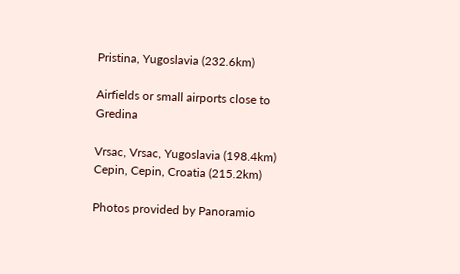Pristina, Yugoslavia (232.6km)

Airfields or small airports close to Gredina

Vrsac, Vrsac, Yugoslavia (198.4km)
Cepin, Cepin, Croatia (215.2km)

Photos provided by Panoramio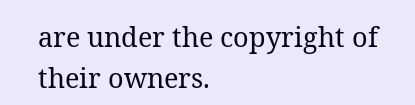are under the copyright of their owners.